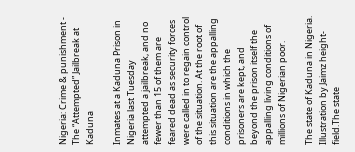Nigeria: Crime & punishment - The “Attempted” Jailbreak at Kaduna

Inmates at a Kaduna Prison in Nigeria last Tuesday attempted a jailbreak, and no fewer than 15 of them are feared dead as security forces were called in to regain control of the situation. At the root of this situation are the appalling conditions in which the prisoners are kept, and beyond the prison itself the appalling living conditions of millions of Nigerian poor.

The state of Kaduna in Nigeria. Illustration by Jaimz height-field.The state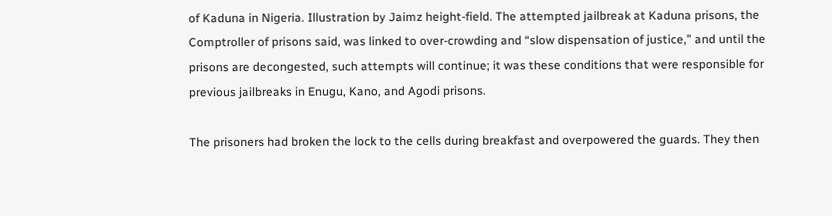of Kaduna in Nigeria. Illustration by Jaimz height-field. The attempted jailbreak at Kaduna prisons, the Comptroller of prisons said, was linked to over-crowding and “slow dispensation of justice,” and until the prisons are decongested, such attempts will continue; it was these conditions that were responsible for previous jailbreaks in Enugu, Kano, and Agodi prisons.

The prisoners had broken the lock to the cells during breakfast and overpowered the guards. They then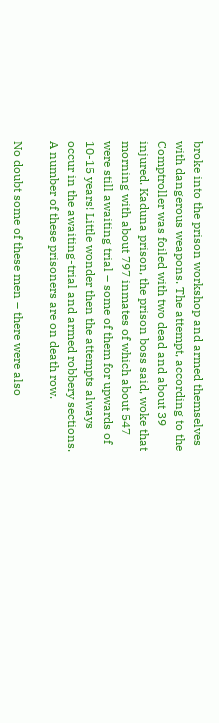broke into the prison workshop and armed themselves with dangerous weapons. The attempt, according to the Comptroller was foiled with two dead and about 39 injured. Kaduna prison, the prison boss said, woke that morning with about 797 inmates of which about 547 were still awaiting trial – some of them for upwards of 10-15 years! Little wonder then the attempts always occur in the awaiting-trial and armed robbery sections. A number of these prisoners are on death row.

No doubt some of these men – there were also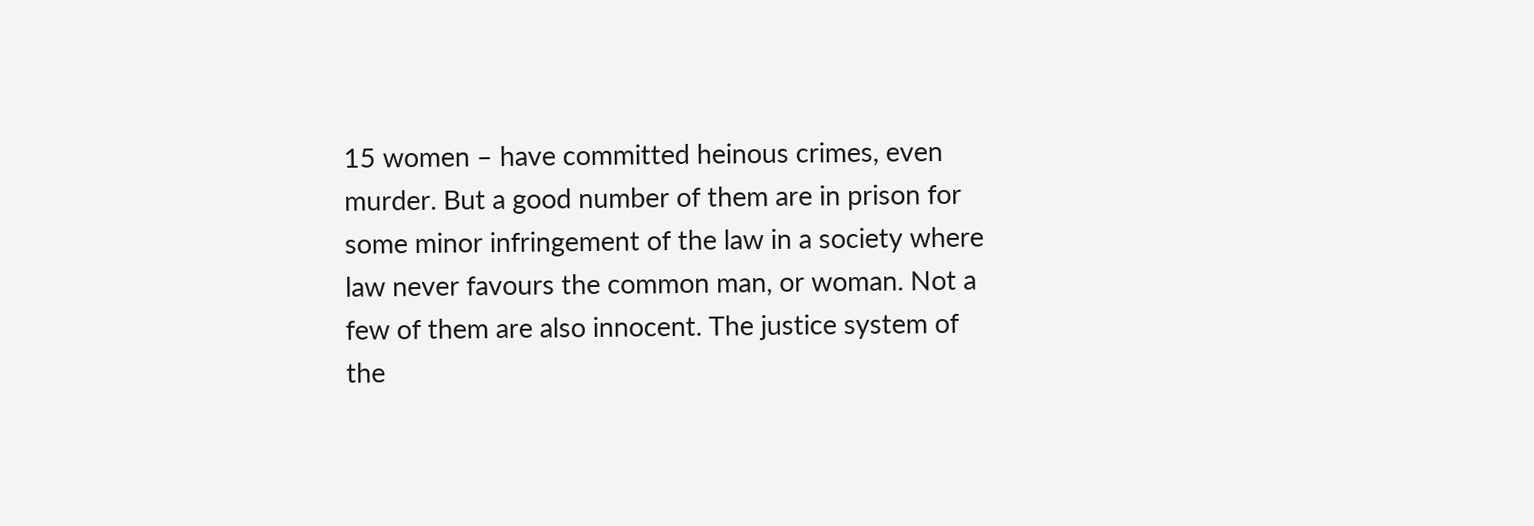15 women – have committed heinous crimes, even murder. But a good number of them are in prison for some minor infringement of the law in a society where law never favours the common man, or woman. Not a few of them are also innocent. The justice system of the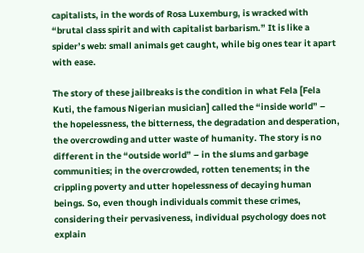capitalists, in the words of Rosa Luxemburg, is wracked with “brutal class spirit and with capitalist barbarism.” It is like a spider’s web: small animals get caught, while big ones tear it apart with ease.

The story of these jailbreaks is the condition in what Fela [Fela Kuti, the famous Nigerian musician] called the “inside world” – the hopelessness, the bitterness, the degradation and desperation, the overcrowding and utter waste of humanity. The story is no different in the “outside world” – in the slums and garbage communities; in the overcrowded, rotten tenements; in the crippling poverty and utter hopelessness of decaying human beings. So, even though individuals commit these crimes, considering their pervasiveness, individual psychology does not explain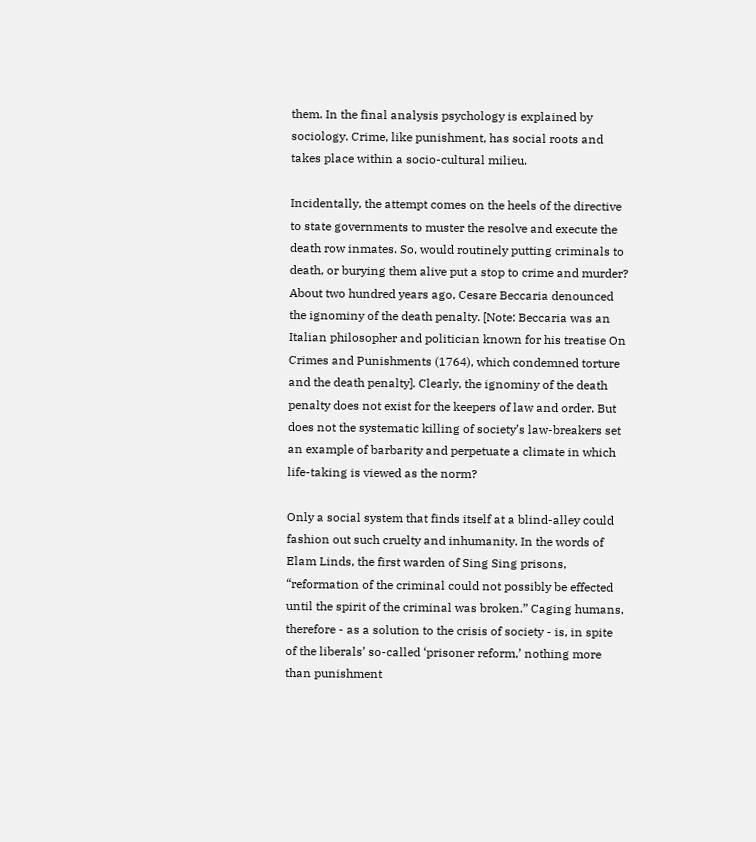them. In the final analysis psychology is explained by sociology. Crime, like punishment, has social roots and takes place within a socio-cultural milieu.

Incidentally, the attempt comes on the heels of the directive to state governments to muster the resolve and execute the death row inmates. So, would routinely putting criminals to death, or burying them alive put a stop to crime and murder? About two hundred years ago, Cesare Beccaria denounced the ignominy of the death penalty. [Note: Beccaria was an Italian philosopher and politician known for his treatise On Crimes and Punishments (1764), which condemned torture and the death penalty]. Clearly, the ignominy of the death penalty does not exist for the keepers of law and order. But does not the systematic killing of society’s law-breakers set an example of barbarity and perpetuate a climate in which life-taking is viewed as the norm?

Only a social system that finds itself at a blind-alley could fashion out such cruelty and inhumanity. In the words of Elam Linds, the first warden of Sing Sing prisons, “reformation of the criminal could not possibly be effected until the spirit of the criminal was broken.” Caging humans, therefore - as a solution to the crisis of society - is, in spite of the liberals’ so-called ‘prisoner reform,’ nothing more than punishment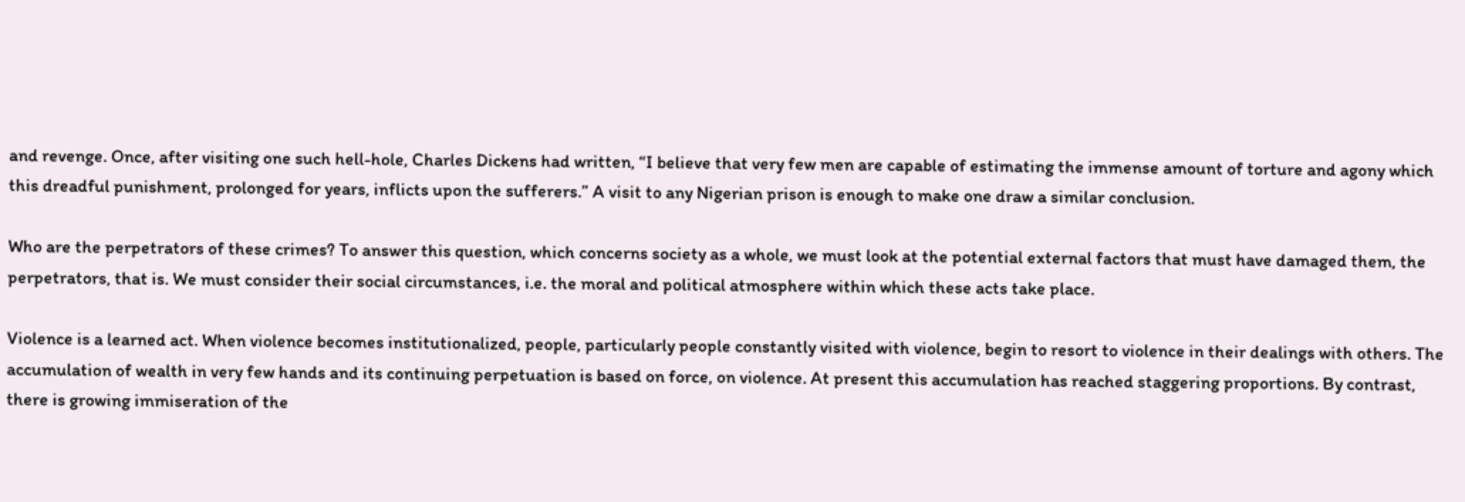and revenge. Once, after visiting one such hell-hole, Charles Dickens had written, “I believe that very few men are capable of estimating the immense amount of torture and agony which this dreadful punishment, prolonged for years, inflicts upon the sufferers.” A visit to any Nigerian prison is enough to make one draw a similar conclusion.

Who are the perpetrators of these crimes? To answer this question, which concerns society as a whole, we must look at the potential external factors that must have damaged them, the perpetrators, that is. We must consider their social circumstances, i.e. the moral and political atmosphere within which these acts take place.

Violence is a learned act. When violence becomes institutionalized, people, particularly people constantly visited with violence, begin to resort to violence in their dealings with others. The accumulation of wealth in very few hands and its continuing perpetuation is based on force, on violence. At present this accumulation has reached staggering proportions. By contrast, there is growing immiseration of the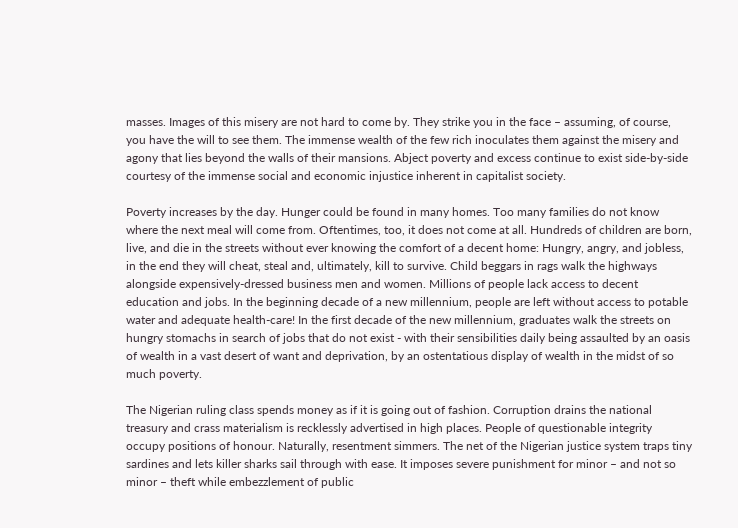masses. Images of this misery are not hard to come by. They strike you in the face – assuming, of course, you have the will to see them. The immense wealth of the few rich inoculates them against the misery and agony that lies beyond the walls of their mansions. Abject poverty and excess continue to exist side-by-side courtesy of the immense social and economic injustice inherent in capitalist society.

Poverty increases by the day. Hunger could be found in many homes. Too many families do not know where the next meal will come from. Oftentimes, too, it does not come at all. Hundreds of children are born, live, and die in the streets without ever knowing the comfort of a decent home: Hungry, angry, and jobless, in the end they will cheat, steal and, ultimately, kill to survive. Child beggars in rags walk the highways alongside expensively-dressed business men and women. Millions of people lack access to decent education and jobs. In the beginning decade of a new millennium, people are left without access to potable water and adequate health-care! In the first decade of the new millennium, graduates walk the streets on hungry stomachs in search of jobs that do not exist - with their sensibilities daily being assaulted by an oasis of wealth in a vast desert of want and deprivation, by an ostentatious display of wealth in the midst of so much poverty.

The Nigerian ruling class spends money as if it is going out of fashion. Corruption drains the national treasury and crass materialism is recklessly advertised in high places. People of questionable integrity occupy positions of honour. Naturally, resentment simmers. The net of the Nigerian justice system traps tiny sardines and lets killer sharks sail through with ease. It imposes severe punishment for minor – and not so minor – theft while embezzlement of public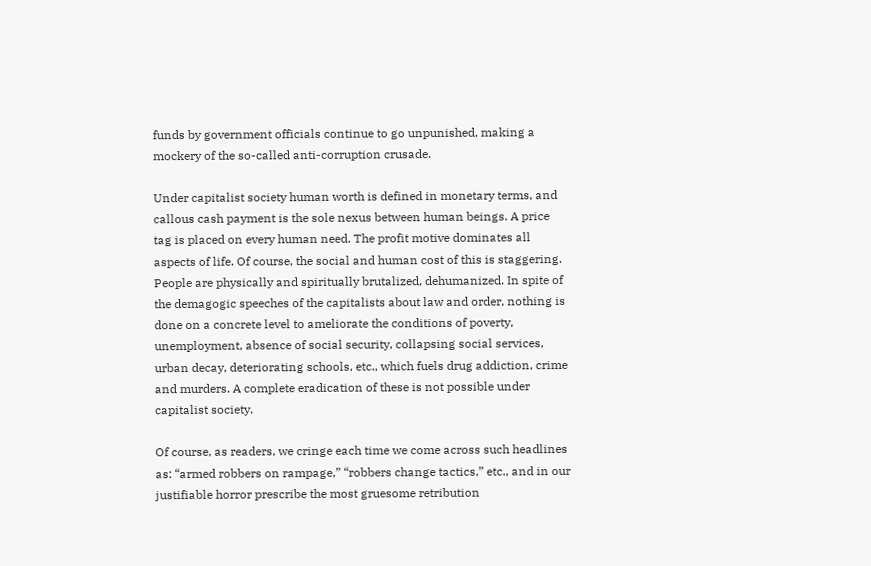funds by government officials continue to go unpunished, making a mockery of the so-called anti-corruption crusade.

Under capitalist society human worth is defined in monetary terms, and callous cash payment is the sole nexus between human beings. A price tag is placed on every human need. The profit motive dominates all aspects of life. Of course, the social and human cost of this is staggering. People are physically and spiritually brutalized, dehumanized. In spite of the demagogic speeches of the capitalists about law and order, nothing is done on a concrete level to ameliorate the conditions of poverty, unemployment, absence of social security, collapsing social services, urban decay, deteriorating schools, etc., which fuels drug addiction, crime and murders. A complete eradication of these is not possible under capitalist society.

Of course, as readers, we cringe each time we come across such headlines as: “armed robbers on rampage,” “robbers change tactics,” etc., and in our justifiable horror prescribe the most gruesome retribution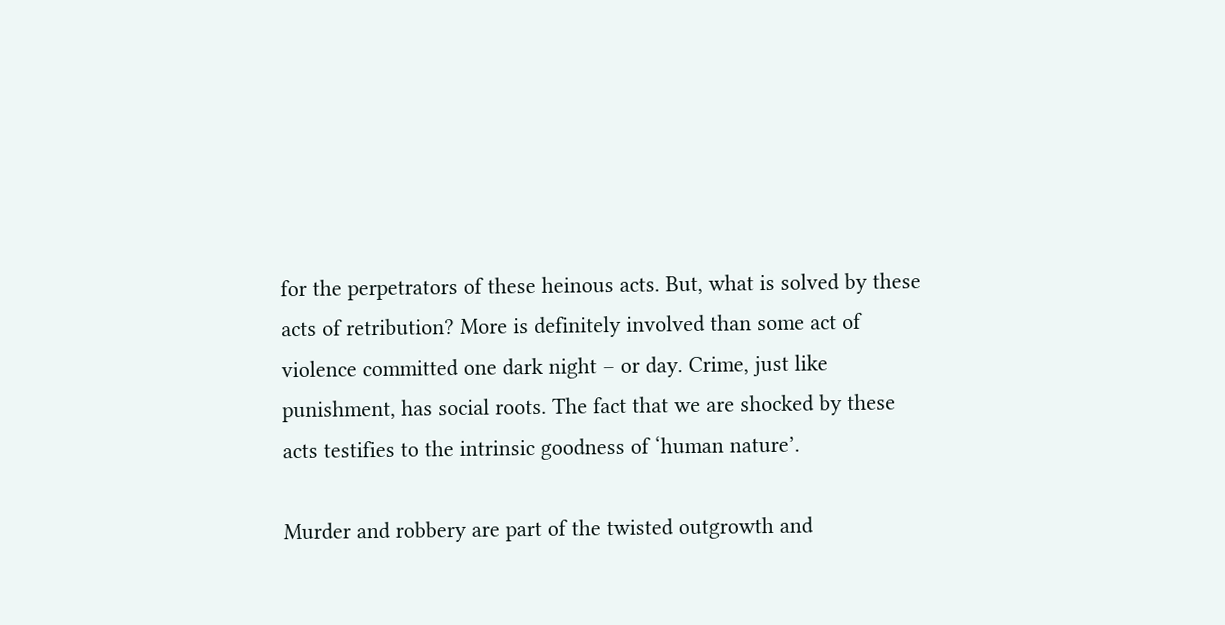for the perpetrators of these heinous acts. But, what is solved by these acts of retribution? More is definitely involved than some act of violence committed one dark night – or day. Crime, just like punishment, has social roots. The fact that we are shocked by these acts testifies to the intrinsic goodness of ‘human nature’.

Murder and robbery are part of the twisted outgrowth and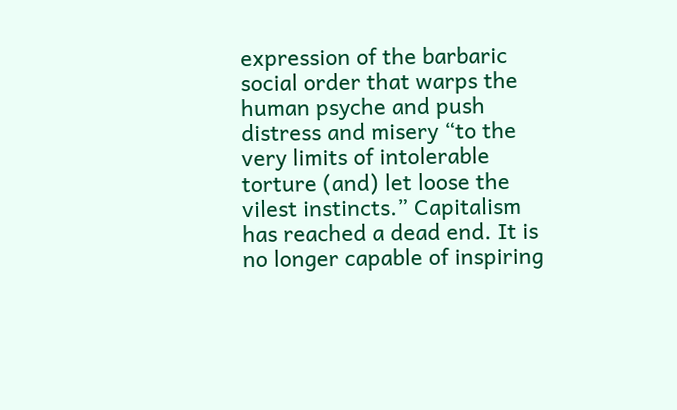expression of the barbaric social order that warps the human psyche and push distress and misery “to the very limits of intolerable torture (and) let loose the vilest instincts.” Capitalism has reached a dead end. It is no longer capable of inspiring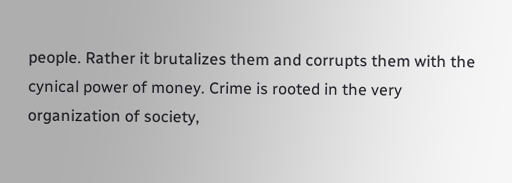people. Rather it brutalizes them and corrupts them with the cynical power of money. Crime is rooted in the very organization of society,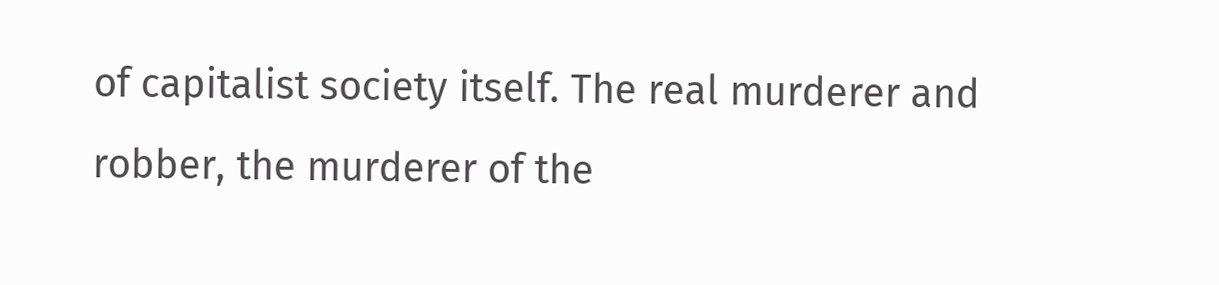of capitalist society itself. The real murderer and robber, the murderer of the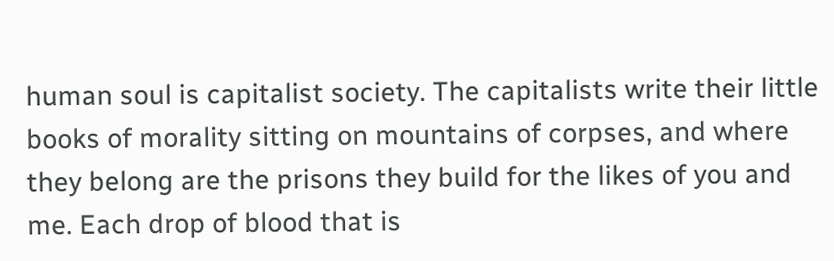human soul is capitalist society. The capitalists write their little books of morality sitting on mountains of corpses, and where they belong are the prisons they build for the likes of you and me. Each drop of blood that is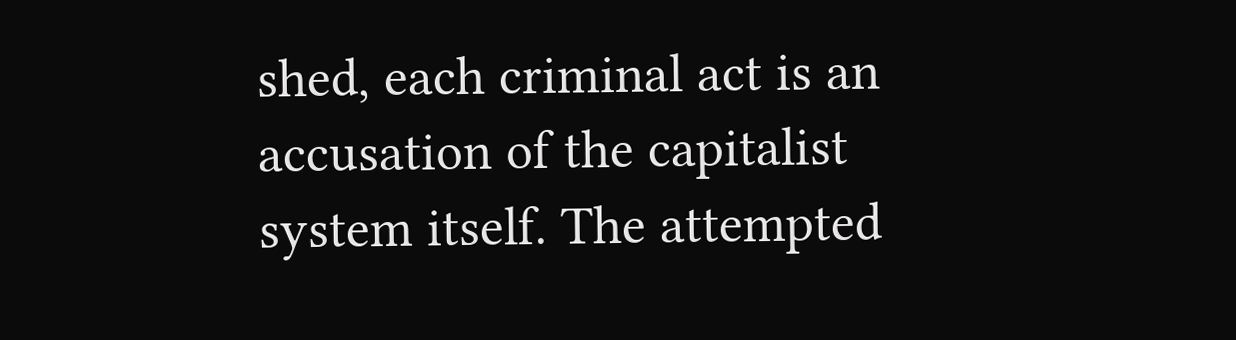shed, each criminal act is an accusation of the capitalist system itself. The attempted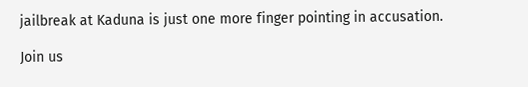jailbreak at Kaduna is just one more finger pointing in accusation.

Join us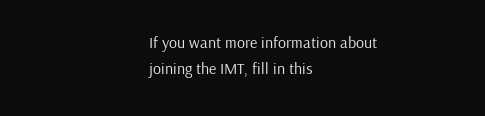If you want more information about joining the IMT, fill in this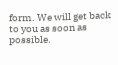form. We will get back to you as soon as possible.